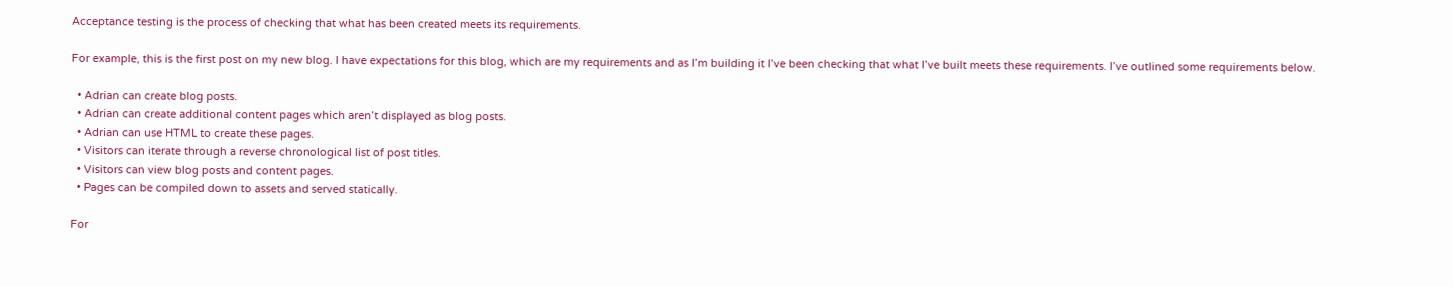Acceptance testing is the process of checking that what has been created meets its requirements.

For example, this is the first post on my new blog. I have expectations for this blog, which are my requirements and as I’m building it I’ve been checking that what I’ve built meets these requirements. I’ve outlined some requirements below.

  • Adrian can create blog posts.
  • Adrian can create additional content pages which aren’t displayed as blog posts.
  • Adrian can use HTML to create these pages.
  • Visitors can iterate through a reverse chronological list of post titles.
  • Visitors can view blog posts and content pages.
  • Pages can be compiled down to assets and served statically.

For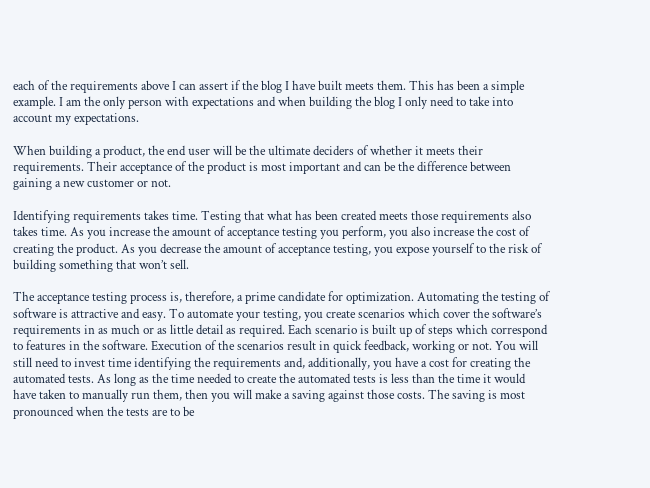each of the requirements above I can assert if the blog I have built meets them. This has been a simple example. I am the only person with expectations and when building the blog I only need to take into account my expectations.

When building a product, the end user will be the ultimate deciders of whether it meets their requirements. Their acceptance of the product is most important and can be the difference between gaining a new customer or not.

Identifying requirements takes time. Testing that what has been created meets those requirements also takes time. As you increase the amount of acceptance testing you perform, you also increase the cost of creating the product. As you decrease the amount of acceptance testing, you expose yourself to the risk of building something that won’t sell.

The acceptance testing process is, therefore, a prime candidate for optimization. Automating the testing of software is attractive and easy. To automate your testing, you create scenarios which cover the software’s requirements in as much or as little detail as required. Each scenario is built up of steps which correspond to features in the software. Execution of the scenarios result in quick feedback, working or not. You will still need to invest time identifying the requirements and, additionally, you have a cost for creating the automated tests. As long as the time needed to create the automated tests is less than the time it would have taken to manually run them, then you will make a saving against those costs. The saving is most pronounced when the tests are to be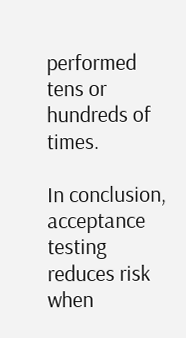performed tens or hundreds of times.

In conclusion, acceptance testing reduces risk when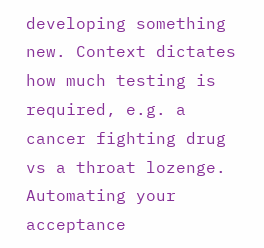developing something new. Context dictates how much testing is required, e.g. a cancer fighting drug vs a throat lozenge. Automating your acceptance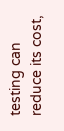testing can reduce its cost,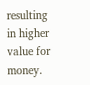resulting in higher value for money.